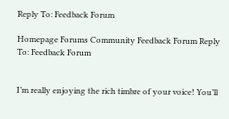Reply To: Feedback Forum

Homepage Forums Community Feedback Forum Reply To: Feedback Forum


I’m really enjoying the rich timbre of your voice! You’ll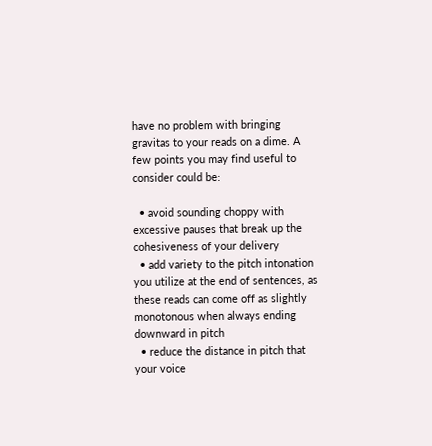have no problem with bringing gravitas to your reads on a dime. A few points you may find useful to consider could be:

  • avoid sounding choppy with excessive pauses that break up the cohesiveness of your delivery
  • add variety to the pitch intonation you utilize at the end of sentences, as these reads can come off as slightly monotonous when always ending downward in pitch
  • reduce the distance in pitch that your voice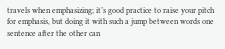travels when emphasizing; it’s good practice to raise your pitch for emphasis, but doing it with such a jump between words one sentence after the other can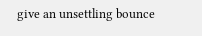give an unsettling bounce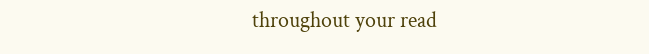throughout your read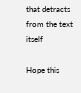that detracts from the text itself

Hope this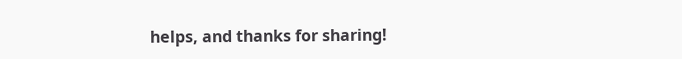helps, and thanks for sharing!